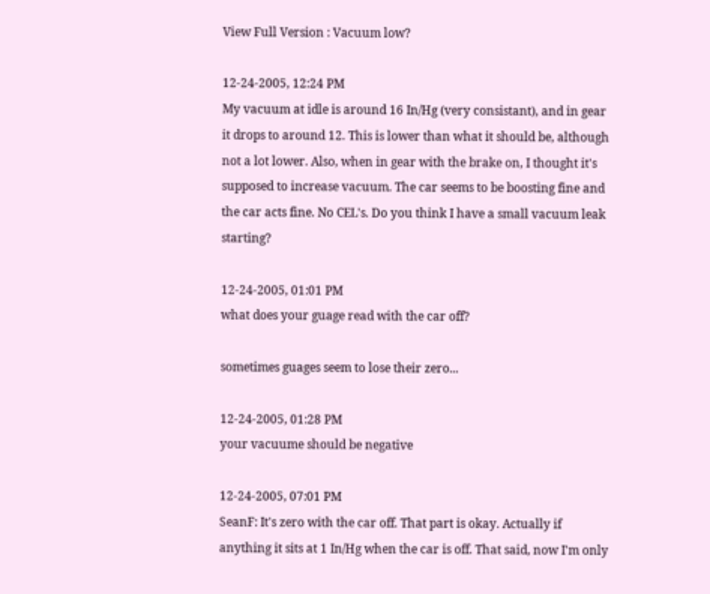View Full Version : Vacuum low?

12-24-2005, 12:24 PM
My vacuum at idle is around 16 In/Hg (very consistant), and in gear it drops to around 12. This is lower than what it should be, although not a lot lower. Also, when in gear with the brake on, I thought it's supposed to increase vacuum. The car seems to be boosting fine and the car acts fine. No CEL's. Do you think I have a small vacuum leak starting?

12-24-2005, 01:01 PM
what does your guage read with the car off?

sometimes guages seem to lose their zero...

12-24-2005, 01:28 PM
your vacuume should be negative

12-24-2005, 07:01 PM
SeanF: It's zero with the car off. That part is okay. Actually if anything it sits at 1 In/Hg when the car is off. That said, now I'm only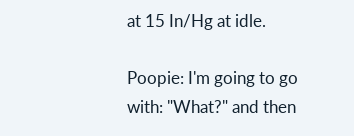at 15 In/Hg at idle.

Poopie: I'm going to go with: "What?" and then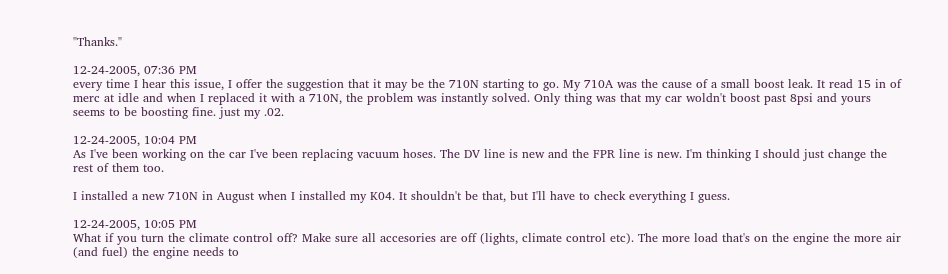"Thanks."

12-24-2005, 07:36 PM
every time I hear this issue, I offer the suggestion that it may be the 710N starting to go. My 710A was the cause of a small boost leak. It read 15 in of merc at idle and when I replaced it with a 710N, the problem was instantly solved. Only thing was that my car woldn't boost past 8psi and yours seems to be boosting fine. just my .02.

12-24-2005, 10:04 PM
As I've been working on the car I've been replacing vacuum hoses. The DV line is new and the FPR line is new. I'm thinking I should just change the rest of them too.

I installed a new 710N in August when I installed my K04. It shouldn't be that, but I'll have to check everything I guess.

12-24-2005, 10:05 PM
What if you turn the climate control off? Make sure all accesories are off (lights, climate control etc). The more load that's on the engine the more air (and fuel) the engine needs to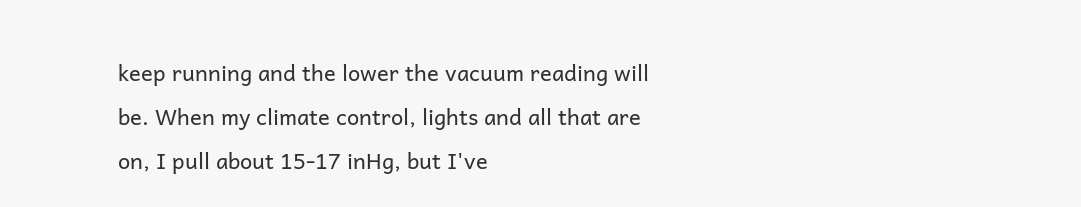keep running and the lower the vacuum reading will be. When my climate control, lights and all that are on, I pull about 15-17 inHg, but I've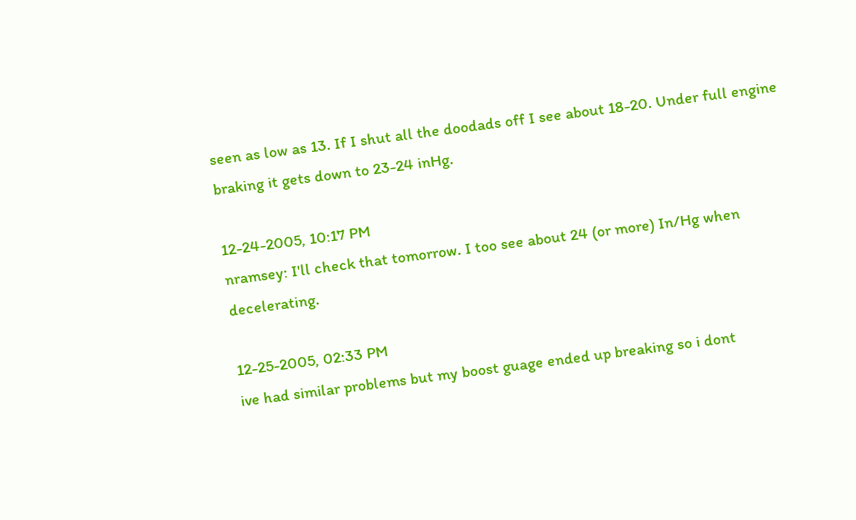seen as low as 13. If I shut all the doodads off I see about 18-20. Under full engine braking it gets down to 23-24 inHg.

12-24-2005, 10:17 PM
nramsey: I'll check that tomorrow. I too see about 24 (or more) In/Hg when decelerating.

12-25-2005, 02:33 PM
ive had similar problems but my boost guage ended up breaking so i dont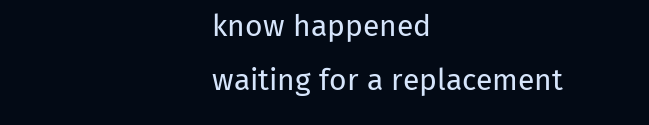know happened
waiting for a replacement